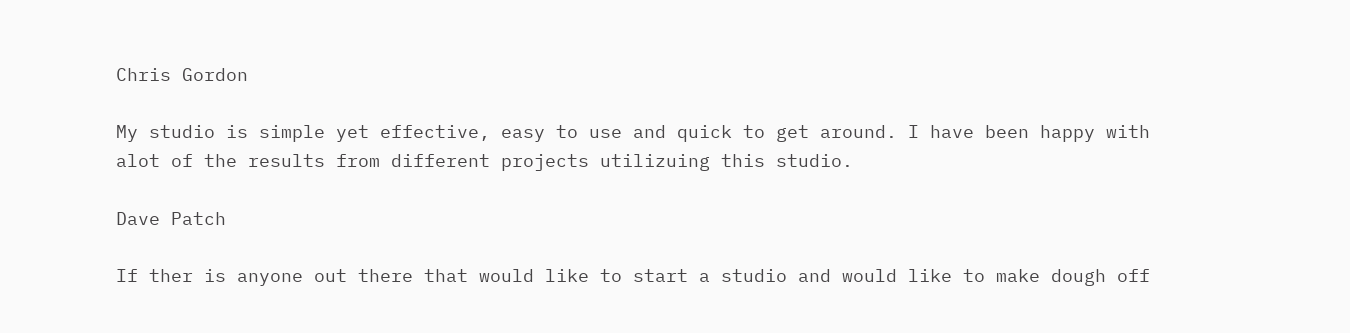Chris Gordon

My studio is simple yet effective, easy to use and quick to get around. I have been happy with alot of the results from different projects utilizuing this studio.

Dave Patch

If ther is anyone out there that would like to start a studio and would like to make dough off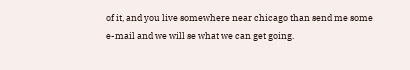of it, and you live somewhere near chicago than send me some e-mail and we will se what we can get going.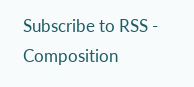Subscribe to RSS - Composition